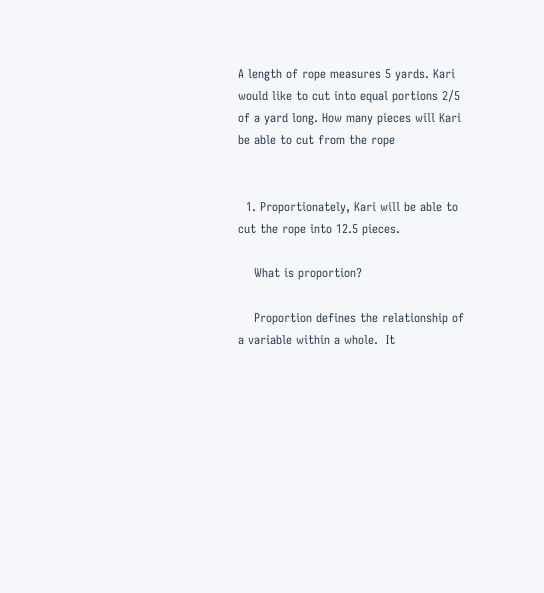A length of rope measures 5 yards. Kari would like to cut into equal portions 2/5 of a yard long. How many pieces will Kari be able to cut from the rope


  1. Proportionately, Kari will be able to cut the rope into 12.5 pieces.

    What is proportion?

    Proportion defines the relationship of a variable within a whole.  It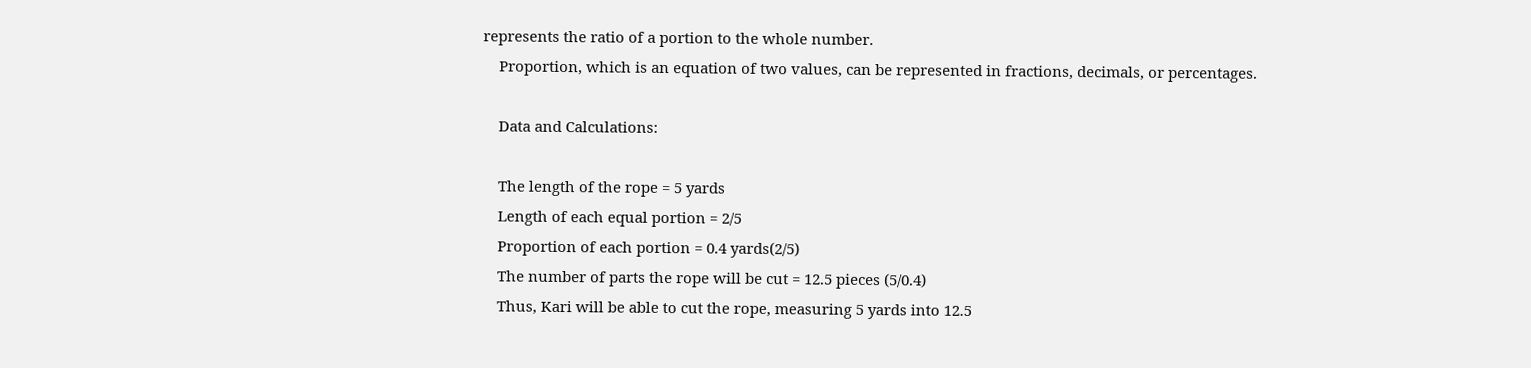represents the ratio of a portion to the whole number.
    Proportion, which is an equation of two values, can be represented in fractions, decimals, or percentages.

    Data and Calculations:

    The length of the rope = 5 yards
    Length of each equal portion = 2/5
    Proportion of each portion = 0.4 yards(2/5)
    The number of parts the rope will be cut = 12.5 pieces (5/0.4)
    Thus, Kari will be able to cut the rope, measuring 5 yards into 12.5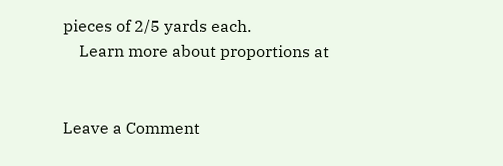pieces of 2/5 yards each.
    Learn more about proportions at


Leave a Comment